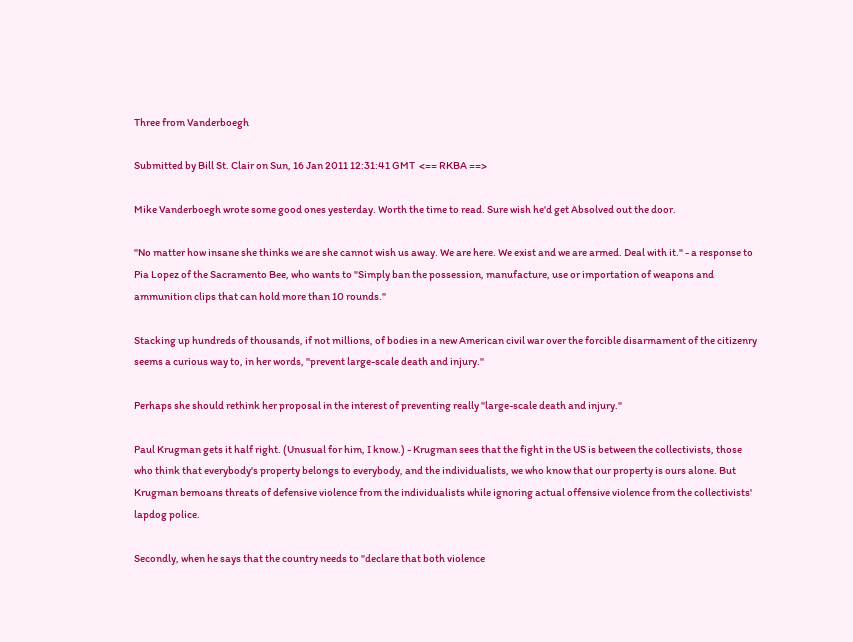Three from Vanderboegh

Submitted by Bill St. Clair on Sun, 16 Jan 2011 12:31:41 GMT  <== RKBA ==>

Mike Vanderboegh wrote some good ones yesterday. Worth the time to read. Sure wish he'd get Absolved out the door.

"No matter how insane she thinks we are she cannot wish us away. We are here. We exist and we are armed. Deal with it." - a response to Pia Lopez of the Sacramento Bee, who wants to "Simply ban the possession, manufacture, use or importation of weapons and ammunition clips that can hold more than 10 rounds."

Stacking up hundreds of thousands, if not millions, of bodies in a new American civil war over the forcible disarmament of the citizenry seems a curious way to, in her words, "prevent large-scale death and injury."

Perhaps she should rethink her proposal in the interest of preventing really "large-scale death and injury."

Paul Krugman gets it half right. (Unusual for him, I know.) - Krugman sees that the fight in the US is between the collectivists, those who think that everybody's property belongs to everybody, and the individualists, we who know that our property is ours alone. But Krugman bemoans threats of defensive violence from the individualists while ignoring actual offensive violence from the collectivists' lapdog police.

Secondly, when he says that the country needs to "declare that both violence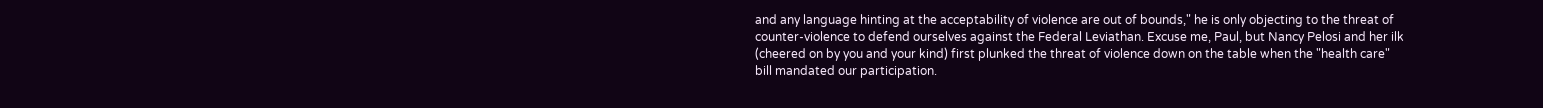and any language hinting at the acceptability of violence are out of bounds," he is only objecting to the threat of counter-violence to defend ourselves against the Federal Leviathan. Excuse me, Paul, but Nancy Pelosi and her ilk (cheered on by you and your kind) first plunked the threat of violence down on the table when the "health care" bill mandated our participation.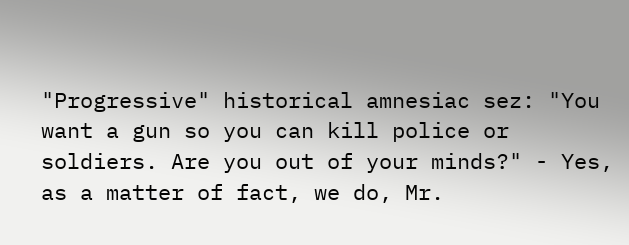"Progressive" historical amnesiac sez: "You want a gun so you can kill police or soldiers. Are you out of your minds?" - Yes, as a matter of fact, we do, Mr.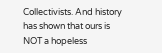Collectivists. And history has shown that ours is NOT a hopeless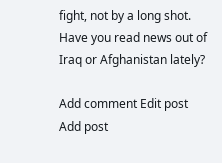fight, not by a long shot. Have you read news out of Iraq or Afghanistan lately?

Add comment Edit post Add post